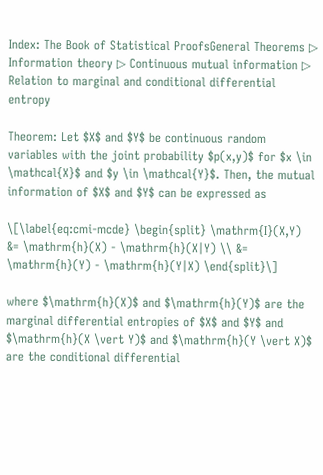Index: The Book of Statistical ProofsGeneral Theorems ▷ Information theory ▷ Continuous mutual information ▷ Relation to marginal and conditional differential entropy

Theorem: Let $X$ and $Y$ be continuous random variables with the joint probability $p(x,y)$ for $x \in \mathcal{X}$ and $y \in \mathcal{Y}$. Then, the mutual information of $X$ and $Y$ can be expressed as

\[\label{eq:cmi-mcde} \begin{split} \mathrm{I}(X,Y) &= \mathrm{h}(X) - \mathrm{h}(X|Y) \\ &= \mathrm{h}(Y) - \mathrm{h}(Y|X) \end{split}\]

where $\mathrm{h}(X)$ and $\mathrm{h}(Y)$ are the marginal differential entropies of $X$ and $Y$ and $\mathrm{h}(X \vert Y)$ and $\mathrm{h}(Y \vert X)$ are the conditional differential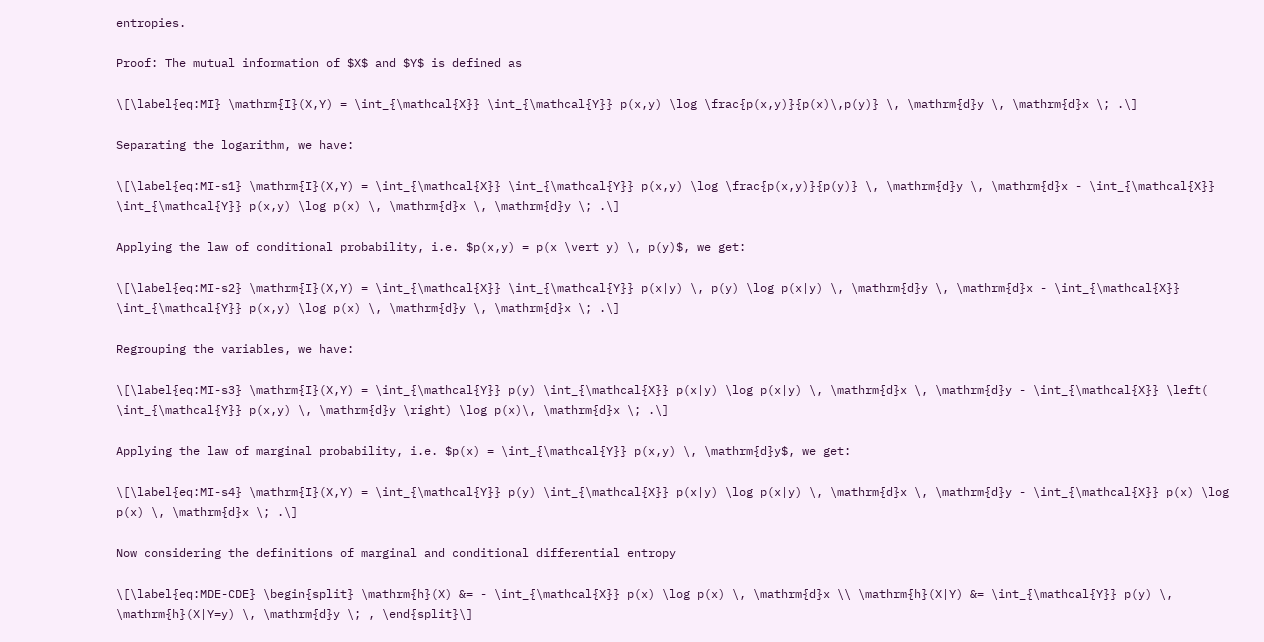entropies.

Proof: The mutual information of $X$ and $Y$ is defined as

\[\label{eq:MI} \mathrm{I}(X,Y) = \int_{\mathcal{X}} \int_{\mathcal{Y}} p(x,y) \log \frac{p(x,y)}{p(x)\,p(y)} \, \mathrm{d}y \, \mathrm{d}x \; .\]

Separating the logarithm, we have:

\[\label{eq:MI-s1} \mathrm{I}(X,Y) = \int_{\mathcal{X}} \int_{\mathcal{Y}} p(x,y) \log \frac{p(x,y)}{p(y)} \, \mathrm{d}y \, \mathrm{d}x - \int_{\mathcal{X}} \int_{\mathcal{Y}} p(x,y) \log p(x) \, \mathrm{d}x \, \mathrm{d}y \; .\]

Applying the law of conditional probability, i.e. $p(x,y) = p(x \vert y) \, p(y)$, we get:

\[\label{eq:MI-s2} \mathrm{I}(X,Y) = \int_{\mathcal{X}} \int_{\mathcal{Y}} p(x|y) \, p(y) \log p(x|y) \, \mathrm{d}y \, \mathrm{d}x - \int_{\mathcal{X}} \int_{\mathcal{Y}} p(x,y) \log p(x) \, \mathrm{d}y \, \mathrm{d}x \; .\]

Regrouping the variables, we have:

\[\label{eq:MI-s3} \mathrm{I}(X,Y) = \int_{\mathcal{Y}} p(y) \int_{\mathcal{X}} p(x|y) \log p(x|y) \, \mathrm{d}x \, \mathrm{d}y - \int_{\mathcal{X}} \left( \int_{\mathcal{Y}} p(x,y) \, \mathrm{d}y \right) \log p(x)\, \mathrm{d}x \; .\]

Applying the law of marginal probability, i.e. $p(x) = \int_{\mathcal{Y}} p(x,y) \, \mathrm{d}y$, we get:

\[\label{eq:MI-s4} \mathrm{I}(X,Y) = \int_{\mathcal{Y}} p(y) \int_{\mathcal{X}} p(x|y) \log p(x|y) \, \mathrm{d}x \, \mathrm{d}y - \int_{\mathcal{X}} p(x) \log p(x) \, \mathrm{d}x \; .\]

Now considering the definitions of marginal and conditional differential entropy

\[\label{eq:MDE-CDE} \begin{split} \mathrm{h}(X) &= - \int_{\mathcal{X}} p(x) \log p(x) \, \mathrm{d}x \\ \mathrm{h}(X|Y) &= \int_{\mathcal{Y}} p(y) \, \mathrm{h}(X|Y=y) \, \mathrm{d}y \; , \end{split}\]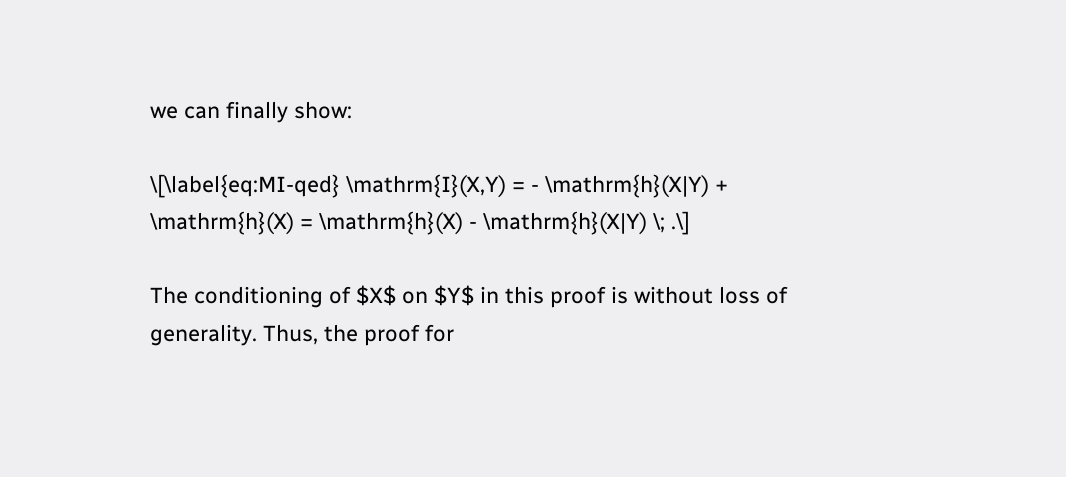we can finally show:

\[\label{eq:MI-qed} \mathrm{I}(X,Y) = - \mathrm{h}(X|Y) + \mathrm{h}(X) = \mathrm{h}(X) - \mathrm{h}(X|Y) \; .\]

The conditioning of $X$ on $Y$ in this proof is without loss of generality. Thus, the proof for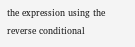the expression using the reverse conditional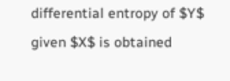differential entropy of $Y$ given $X$ is obtained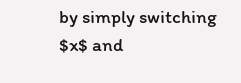by simply switching $x$ and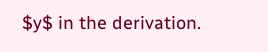$y$ in the derivation.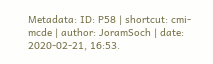Metadata: ID: P58 | shortcut: cmi-mcde | author: JoramSoch | date: 2020-02-21, 16:53.